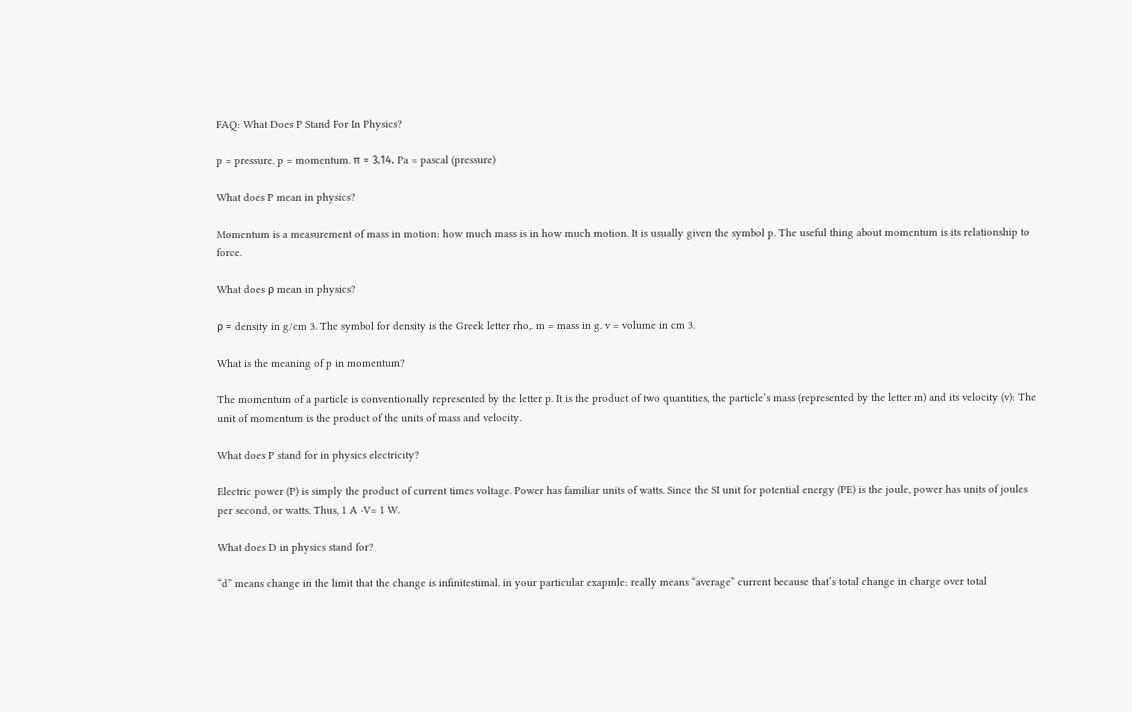FAQ: What Does P Stand For In Physics?

p = pressure. p = momentum. π = 3.14. Pa = pascal (pressure)

What does P mean in physics?

Momentum is a measurement of mass in motion: how much mass is in how much motion. It is usually given the symbol p. The useful thing about momentum is its relationship to force.

What does ρ mean in physics?

ρ = density in g/cm 3. The symbol for density is the Greek letter rho,. m = mass in g. v = volume in cm 3.

What is the meaning of p in momentum?

The momentum of a particle is conventionally represented by the letter p. It is the product of two quantities, the particle’s mass (represented by the letter m) and its velocity (v): The unit of momentum is the product of the units of mass and velocity.

What does P stand for in physics electricity?

Electric power (P) is simply the product of current times voltage. Power has familiar units of watts. Since the SI unit for potential energy (PE) is the joule, power has units of joules per second, or watts. Thus, 1 A ⋅V= 1 W.

What does D in physics stand for?

“d” means change in the limit that the change is infinitestimal. in your particular exapmle: really means “average” current because that’s total change in charge over total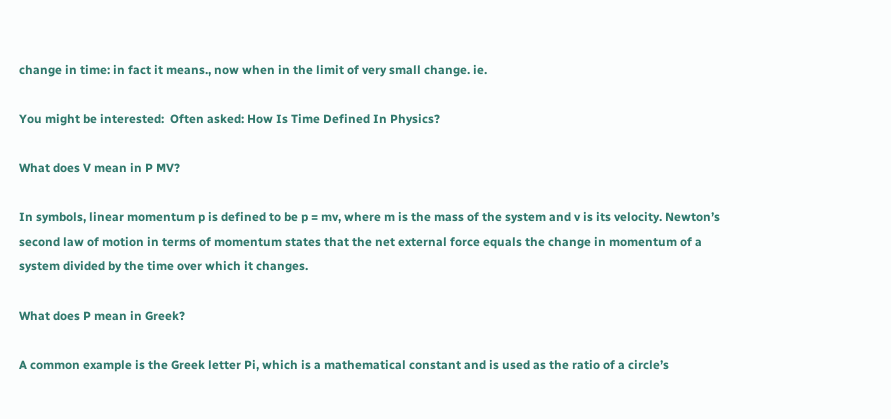change in time: in fact it means., now when in the limit of very small change. ie.

You might be interested:  Often asked: How Is Time Defined In Physics?

What does V mean in P MV?

In symbols, linear momentum p is defined to be p = mv, where m is the mass of the system and v is its velocity. Newton’s second law of motion in terms of momentum states that the net external force equals the change in momentum of a system divided by the time over which it changes.

What does P mean in Greek?

A common example is the Greek letter Pi, which is a mathematical constant and is used as the ratio of a circle’s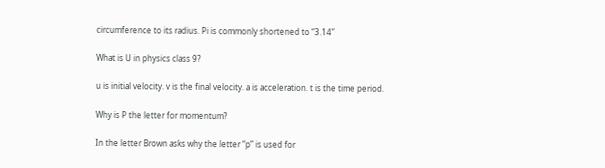circumference to its radius. Pi is commonly shortened to “3.14”

What is U in physics class 9?

u is initial velocity. v is the final velocity. a is acceleration. t is the time period.

Why is P the letter for momentum?

In the letter Brown asks why the letter “p” is used for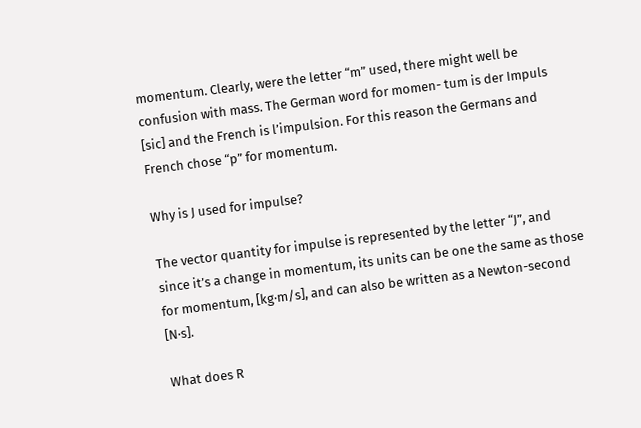momentum. Clearly, were the letter “m” used, there might well be confusion with mass. The German word for momen- tum is der Impuls [sic] and the French is l’impulsion. For this reason the Germans and French chose “p” for momentum.

Why is J used for impulse?

The vector quantity for impulse is represented by the letter “J”, and since it’s a change in momentum, its units can be one the same as those for momentum, [kg·m/s], and can also be written as a Newton-second [N·s].

What does R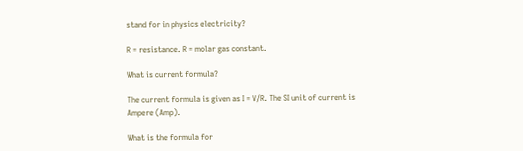stand for in physics electricity?

R = resistance. R = molar gas constant.

What is current formula?

The current formula is given as I = V/R. The SI unit of current is Ampere (Amp).

What is the formula for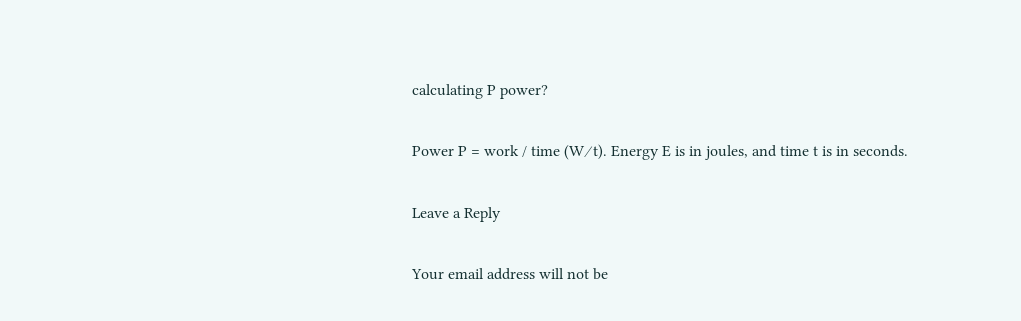calculating P power?

Power P = work / time (W ⁄ t). Energy E is in joules, and time t is in seconds.

Leave a Reply

Your email address will not be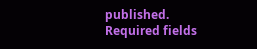published. Required fields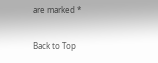are marked *

Back to Top